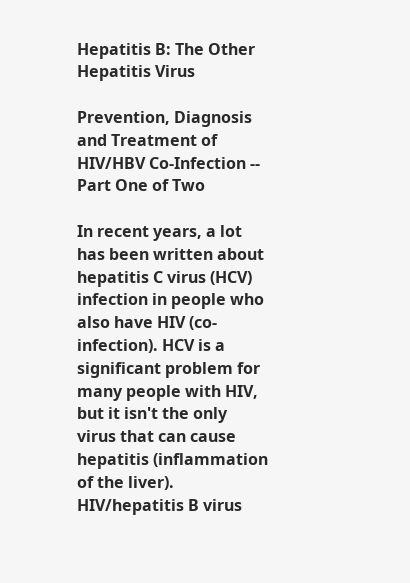Hepatitis B: The Other Hepatitis Virus

Prevention, Diagnosis and Treatment of HIV/HBV Co-Infection -- Part One of Two

In recent years, a lot has been written about hepatitis C virus (HCV) infection in people who also have HIV (co-infection). HCV is a significant problem for many people with HIV, but it isn't the only virus that can cause hepatitis (inflammation of the liver). HIV/hepatitis B virus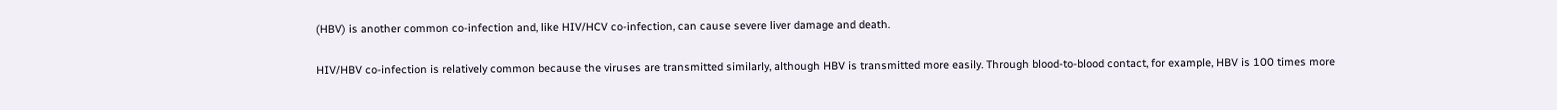(HBV) is another common co-infection and, like HIV/HCV co-infection, can cause severe liver damage and death.

HIV/HBV co-infection is relatively common because the viruses are transmitted similarly, although HBV is transmitted more easily. Through blood-to-blood contact, for example, HBV is 100 times more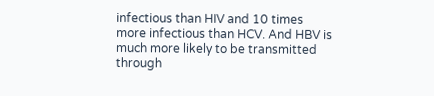infectious than HIV and 10 times more infectious than HCV. And HBV is much more likely to be transmitted through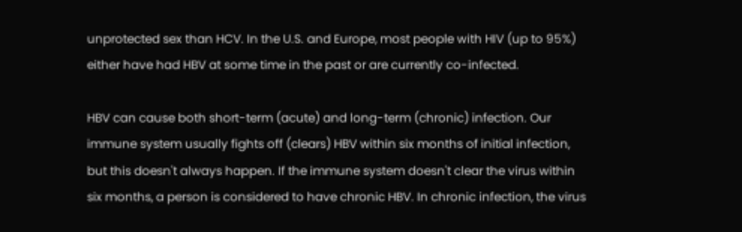unprotected sex than HCV. In the U.S. and Europe, most people with HIV (up to 95%) either have had HBV at some time in the past or are currently co-infected.

HBV can cause both short-term (acute) and long-term (chronic) infection. Our immune system usually fights off (clears) HBV within six months of initial infection, but this doesn't always happen. If the immune system doesn't clear the virus within six months, a person is considered to have chronic HBV. In chronic infection, the virus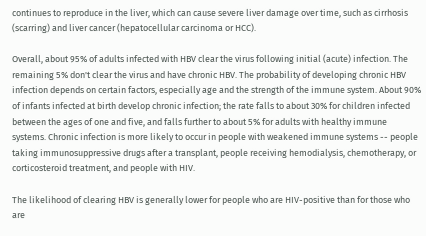continues to reproduce in the liver, which can cause severe liver damage over time, such as cirrhosis (scarring) and liver cancer (hepatocellular carcinoma or HCC).

Overall, about 95% of adults infected with HBV clear the virus following initial (acute) infection. The remaining 5% don't clear the virus and have chronic HBV. The probability of developing chronic HBV infection depends on certain factors, especially age and the strength of the immune system. About 90% of infants infected at birth develop chronic infection; the rate falls to about 30% for children infected between the ages of one and five, and falls further to about 5% for adults with healthy immune systems. Chronic infection is more likely to occur in people with weakened immune systems -- people taking immunosuppressive drugs after a transplant, people receiving hemodialysis, chemotherapy, or corticosteroid treatment, and people with HIV.

The likelihood of clearing HBV is generally lower for people who are HIV-positive than for those who are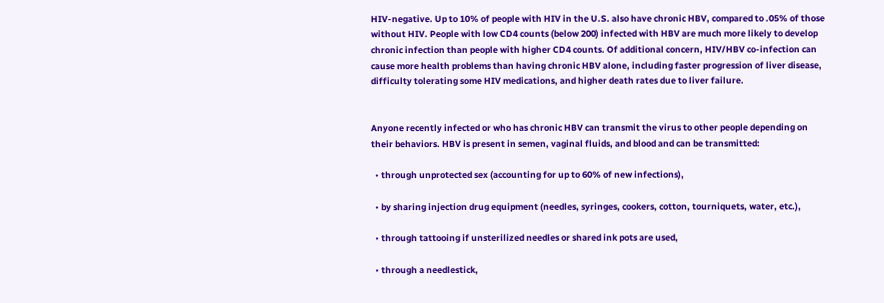HIV-negative. Up to 10% of people with HIV in the U.S. also have chronic HBV, compared to .05% of those without HIV. People with low CD4 counts (below 200) infected with HBV are much more likely to develop chronic infection than people with higher CD4 counts. Of additional concern, HIV/HBV co-infection can cause more health problems than having chronic HBV alone, including faster progression of liver disease, difficulty tolerating some HIV medications, and higher death rates due to liver failure.


Anyone recently infected or who has chronic HBV can transmit the virus to other people depending on their behaviors. HBV is present in semen, vaginal fluids, and blood and can be transmitted:

  • through unprotected sex (accounting for up to 60% of new infections),

  • by sharing injection drug equipment (needles, syringes, cookers, cotton, tourniquets, water, etc.),

  • through tattooing if unsterilized needles or shared ink pots are used,

  • through a needlestick,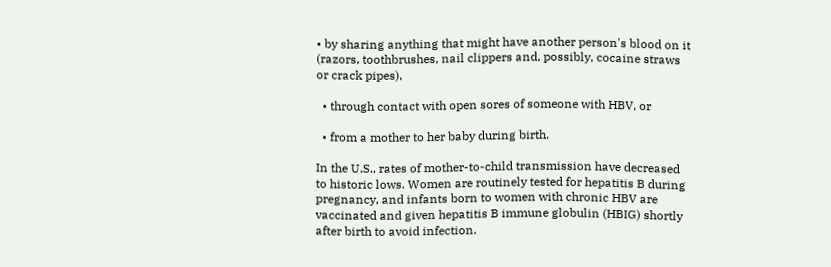• by sharing anything that might have another person's blood on it (razors, toothbrushes, nail clippers and, possibly, cocaine straws or crack pipes),

  • through contact with open sores of someone with HBV, or

  • from a mother to her baby during birth.

In the U.S., rates of mother-to-child transmission have decreased to historic lows. Women are routinely tested for hepatitis B during pregnancy, and infants born to women with chronic HBV are vaccinated and given hepatitis B immune globulin (HBIG) shortly after birth to avoid infection.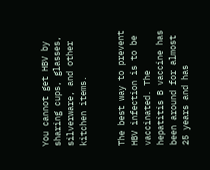You cannot get HBV by sharing cups, glasses, silverware, and other kitchen items.


The best way to prevent HBV infection is to be vaccinated. The hepatitis B vaccine has been around for almost 25 years and has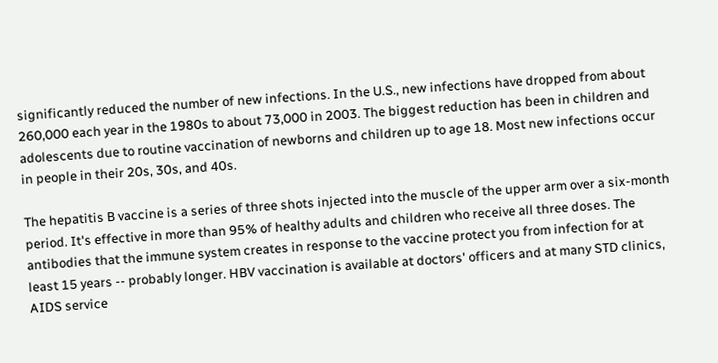significantly reduced the number of new infections. In the U.S., new infections have dropped from about 260,000 each year in the 1980s to about 73,000 in 2003. The biggest reduction has been in children and adolescents due to routine vaccination of newborns and children up to age 18. Most new infections occur in people in their 20s, 30s, and 40s.

The hepatitis B vaccine is a series of three shots injected into the muscle of the upper arm over a six-month period. It's effective in more than 95% of healthy adults and children who receive all three doses. The antibodies that the immune system creates in response to the vaccine protect you from infection for at least 15 years -- probably longer. HBV vaccination is available at doctors' officers and at many STD clinics, AIDS service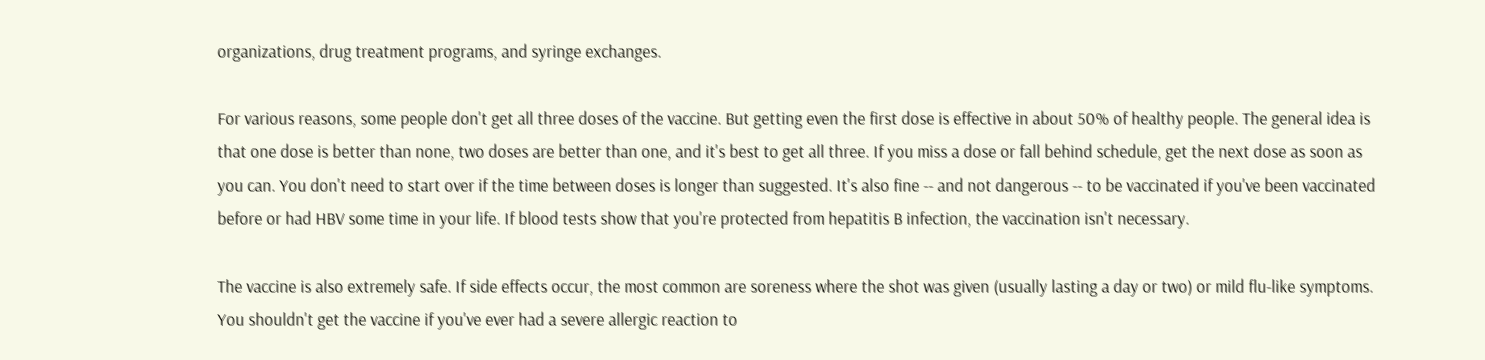organizations, drug treatment programs, and syringe exchanges.

For various reasons, some people don't get all three doses of the vaccine. But getting even the first dose is effective in about 50% of healthy people. The general idea is that one dose is better than none, two doses are better than one, and it's best to get all three. If you miss a dose or fall behind schedule, get the next dose as soon as you can. You don't need to start over if the time between doses is longer than suggested. It's also fine -- and not dangerous -- to be vaccinated if you've been vaccinated before or had HBV some time in your life. If blood tests show that you're protected from hepatitis B infection, the vaccination isn't necessary.

The vaccine is also extremely safe. If side effects occur, the most common are soreness where the shot was given (usually lasting a day or two) or mild flu-like symptoms. You shouldn't get the vaccine if you've ever had a severe allergic reaction to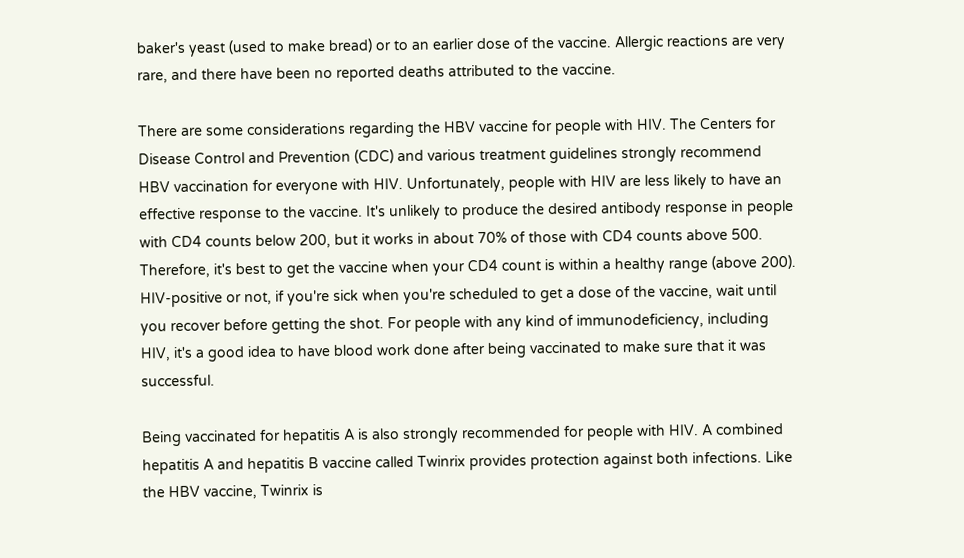baker's yeast (used to make bread) or to an earlier dose of the vaccine. Allergic reactions are very rare, and there have been no reported deaths attributed to the vaccine.

There are some considerations regarding the HBV vaccine for people with HIV. The Centers for Disease Control and Prevention (CDC) and various treatment guidelines strongly recommend HBV vaccination for everyone with HIV. Unfortunately, people with HIV are less likely to have an effective response to the vaccine. It's unlikely to produce the desired antibody response in people with CD4 counts below 200, but it works in about 70% of those with CD4 counts above 500. Therefore, it's best to get the vaccine when your CD4 count is within a healthy range (above 200). HIV-positive or not, if you're sick when you're scheduled to get a dose of the vaccine, wait until you recover before getting the shot. For people with any kind of immunodeficiency, including HIV, it's a good idea to have blood work done after being vaccinated to make sure that it was successful.

Being vaccinated for hepatitis A is also strongly recommended for people with HIV. A combined hepatitis A and hepatitis B vaccine called Twinrix provides protection against both infections. Like the HBV vaccine, Twinrix is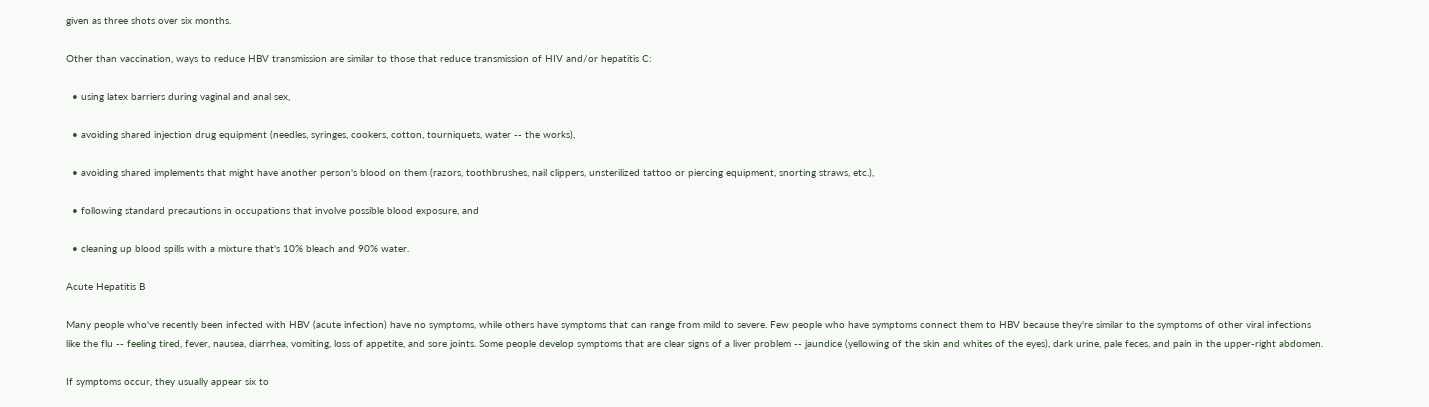given as three shots over six months.

Other than vaccination, ways to reduce HBV transmission are similar to those that reduce transmission of HIV and/or hepatitis C:

  • using latex barriers during vaginal and anal sex,

  • avoiding shared injection drug equipment (needles, syringes, cookers, cotton, tourniquets, water -- the works),

  • avoiding shared implements that might have another person's blood on them (razors, toothbrushes, nail clippers, unsterilized tattoo or piercing equipment, snorting straws, etc.),

  • following standard precautions in occupations that involve possible blood exposure, and

  • cleaning up blood spills with a mixture that's 10% bleach and 90% water.

Acute Hepatitis B

Many people who've recently been infected with HBV (acute infection) have no symptoms, while others have symptoms that can range from mild to severe. Few people who have symptoms connect them to HBV because they're similar to the symptoms of other viral infections like the flu -- feeling tired, fever, nausea, diarrhea, vomiting, loss of appetite, and sore joints. Some people develop symptoms that are clear signs of a liver problem -- jaundice (yellowing of the skin and whites of the eyes), dark urine, pale feces, and pain in the upper-right abdomen.

If symptoms occur, they usually appear six to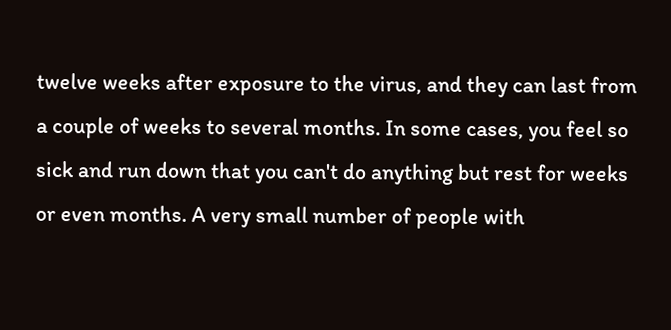twelve weeks after exposure to the virus, and they can last from a couple of weeks to several months. In some cases, you feel so sick and run down that you can't do anything but rest for weeks or even months. A very small number of people with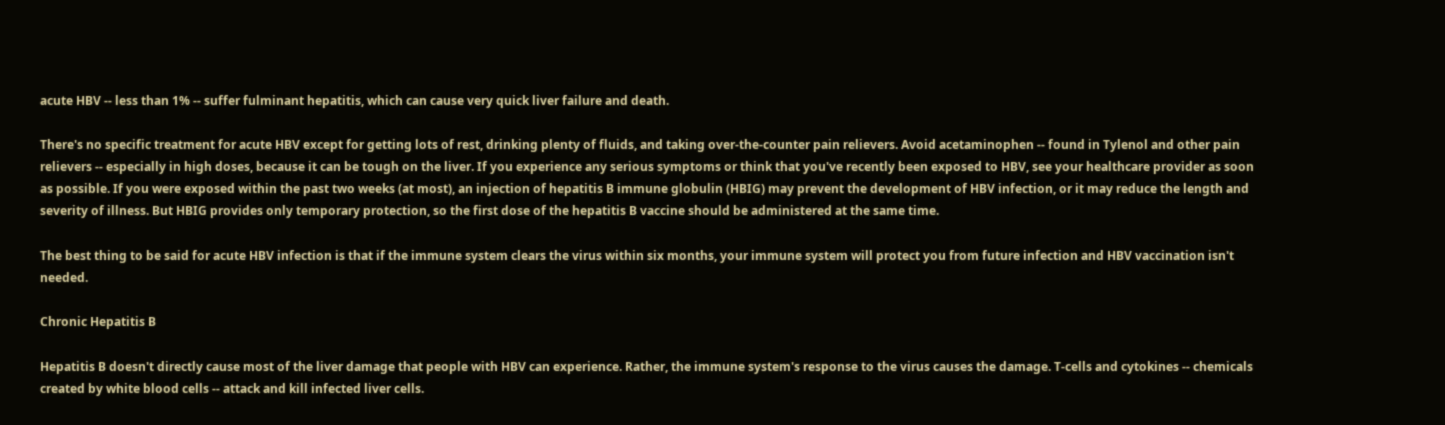acute HBV -- less than 1% -- suffer fulminant hepatitis, which can cause very quick liver failure and death.

There's no specific treatment for acute HBV except for getting lots of rest, drinking plenty of fluids, and taking over-the-counter pain relievers. Avoid acetaminophen -- found in Tylenol and other pain relievers -- especially in high doses, because it can be tough on the liver. If you experience any serious symptoms or think that you've recently been exposed to HBV, see your healthcare provider as soon as possible. If you were exposed within the past two weeks (at most), an injection of hepatitis B immune globulin (HBIG) may prevent the development of HBV infection, or it may reduce the length and severity of illness. But HBIG provides only temporary protection, so the first dose of the hepatitis B vaccine should be administered at the same time.

The best thing to be said for acute HBV infection is that if the immune system clears the virus within six months, your immune system will protect you from future infection and HBV vaccination isn't needed.

Chronic Hepatitis B

Hepatitis B doesn't directly cause most of the liver damage that people with HBV can experience. Rather, the immune system's response to the virus causes the damage. T-cells and cytokines -- chemicals created by white blood cells -- attack and kill infected liver cells.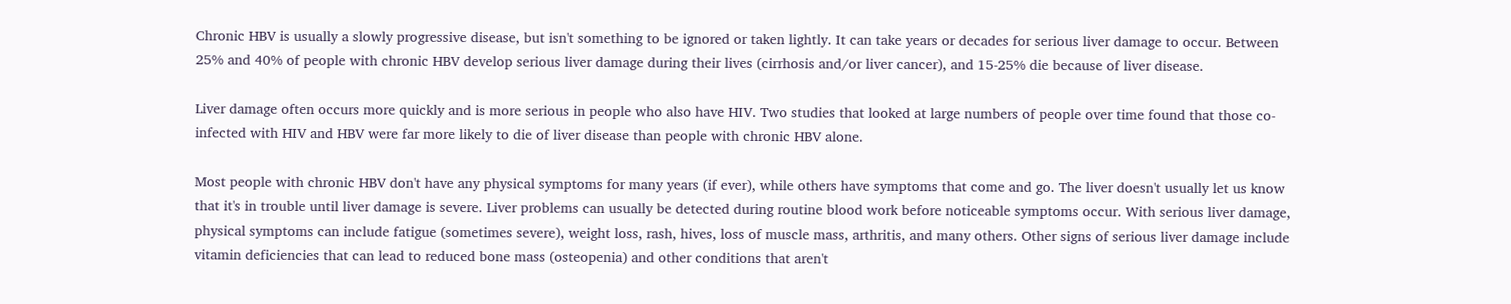Chronic HBV is usually a slowly progressive disease, but isn't something to be ignored or taken lightly. It can take years or decades for serious liver damage to occur. Between 25% and 40% of people with chronic HBV develop serious liver damage during their lives (cirrhosis and/or liver cancer), and 15-25% die because of liver disease.

Liver damage often occurs more quickly and is more serious in people who also have HIV. Two studies that looked at large numbers of people over time found that those co-infected with HIV and HBV were far more likely to die of liver disease than people with chronic HBV alone.

Most people with chronic HBV don't have any physical symptoms for many years (if ever), while others have symptoms that come and go. The liver doesn't usually let us know that it's in trouble until liver damage is severe. Liver problems can usually be detected during routine blood work before noticeable symptoms occur. With serious liver damage, physical symptoms can include fatigue (sometimes severe), weight loss, rash, hives, loss of muscle mass, arthritis, and many others. Other signs of serious liver damage include vitamin deficiencies that can lead to reduced bone mass (osteopenia) and other conditions that aren't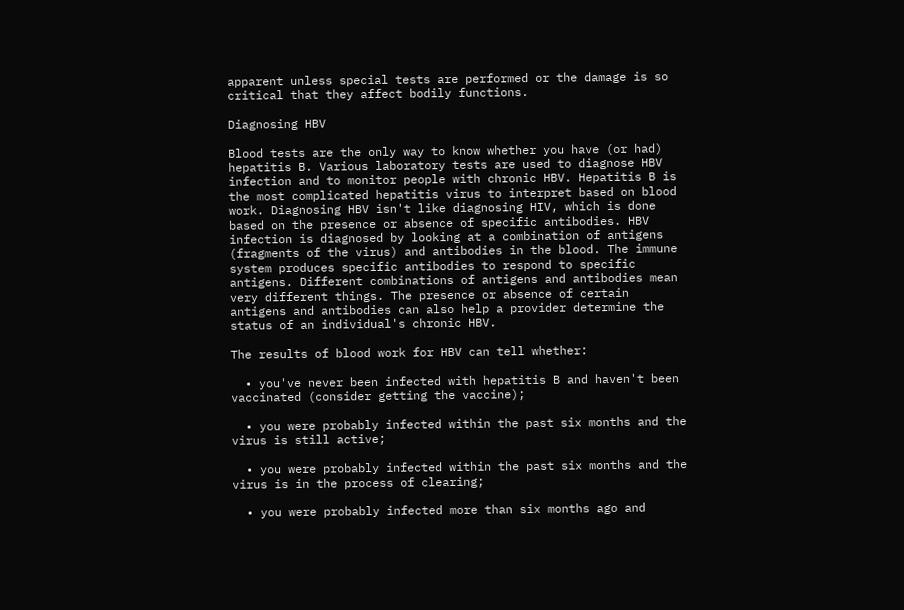apparent unless special tests are performed or the damage is so critical that they affect bodily functions.

Diagnosing HBV

Blood tests are the only way to know whether you have (or had) hepatitis B. Various laboratory tests are used to diagnose HBV infection and to monitor people with chronic HBV. Hepatitis B is the most complicated hepatitis virus to interpret based on blood work. Diagnosing HBV isn't like diagnosing HIV, which is done based on the presence or absence of specific antibodies. HBV infection is diagnosed by looking at a combination of antigens (fragments of the virus) and antibodies in the blood. The immune system produces specific antibodies to respond to specific antigens. Different combinations of antigens and antibodies mean very different things. The presence or absence of certain antigens and antibodies can also help a provider determine the status of an individual's chronic HBV.

The results of blood work for HBV can tell whether:

  • you've never been infected with hepatitis B and haven't been vaccinated (consider getting the vaccine);

  • you were probably infected within the past six months and the virus is still active;

  • you were probably infected within the past six months and the virus is in the process of clearing;

  • you were probably infected more than six months ago and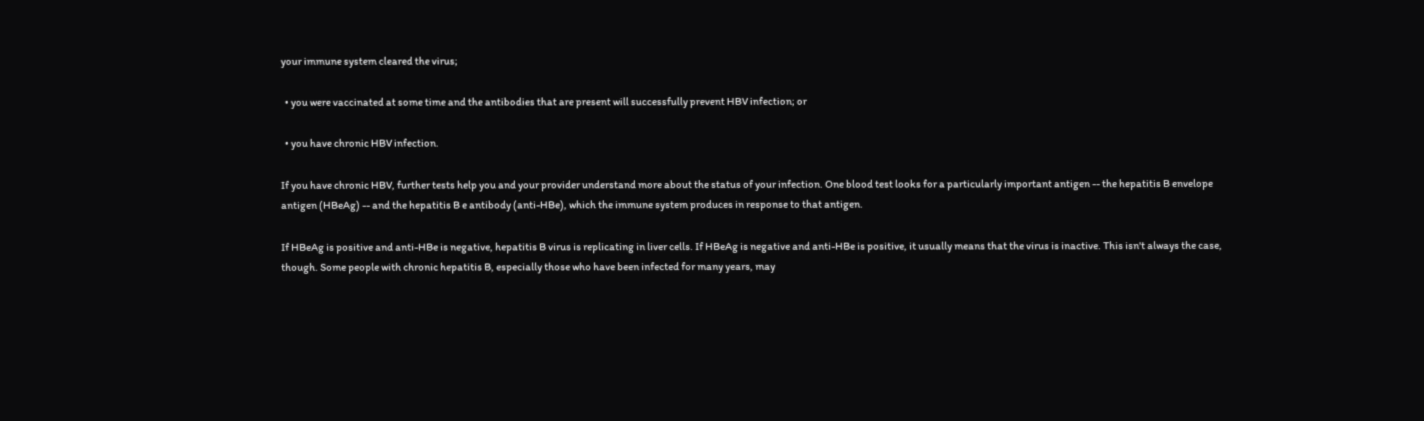your immune system cleared the virus;

  • you were vaccinated at some time and the antibodies that are present will successfully prevent HBV infection; or

  • you have chronic HBV infection.

If you have chronic HBV, further tests help you and your provider understand more about the status of your infection. One blood test looks for a particularly important antigen -- the hepatitis B envelope antigen (HBeAg) -- and the hepatitis B e antibody (anti-HBe), which the immune system produces in response to that antigen.

If HBeAg is positive and anti-HBe is negative, hepatitis B virus is replicating in liver cells. If HBeAg is negative and anti-HBe is positive, it usually means that the virus is inactive. This isn't always the case, though. Some people with chronic hepatitis B, especially those who have been infected for many years, may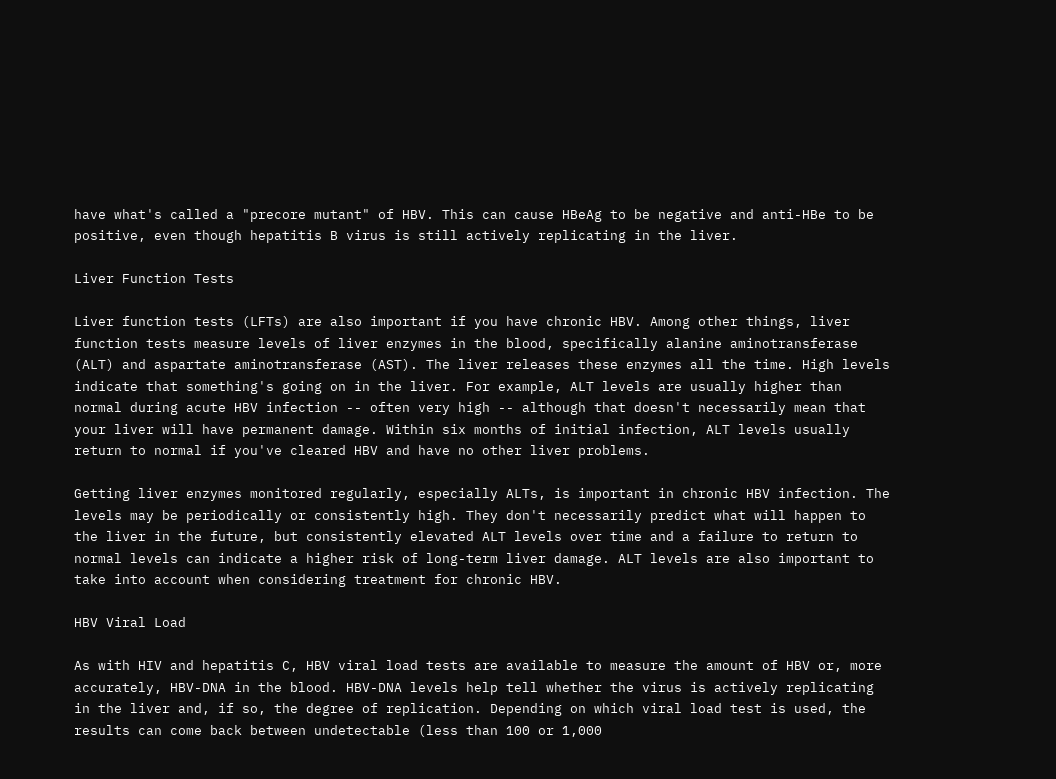have what's called a "precore mutant" of HBV. This can cause HBeAg to be negative and anti-HBe to be positive, even though hepatitis B virus is still actively replicating in the liver.

Liver Function Tests

Liver function tests (LFTs) are also important if you have chronic HBV. Among other things, liver function tests measure levels of liver enzymes in the blood, specifically alanine aminotransferase (ALT) and aspartate aminotransferase (AST). The liver releases these enzymes all the time. High levels indicate that something's going on in the liver. For example, ALT levels are usually higher than normal during acute HBV infection -- often very high -- although that doesn't necessarily mean that your liver will have permanent damage. Within six months of initial infection, ALT levels usually return to normal if you've cleared HBV and have no other liver problems.

Getting liver enzymes monitored regularly, especially ALTs, is important in chronic HBV infection. The levels may be periodically or consistently high. They don't necessarily predict what will happen to the liver in the future, but consistently elevated ALT levels over time and a failure to return to normal levels can indicate a higher risk of long-term liver damage. ALT levels are also important to take into account when considering treatment for chronic HBV.

HBV Viral Load

As with HIV and hepatitis C, HBV viral load tests are available to measure the amount of HBV or, more accurately, HBV-DNA in the blood. HBV-DNA levels help tell whether the virus is actively replicating in the liver and, if so, the degree of replication. Depending on which viral load test is used, the results can come back between undetectable (less than 100 or 1,000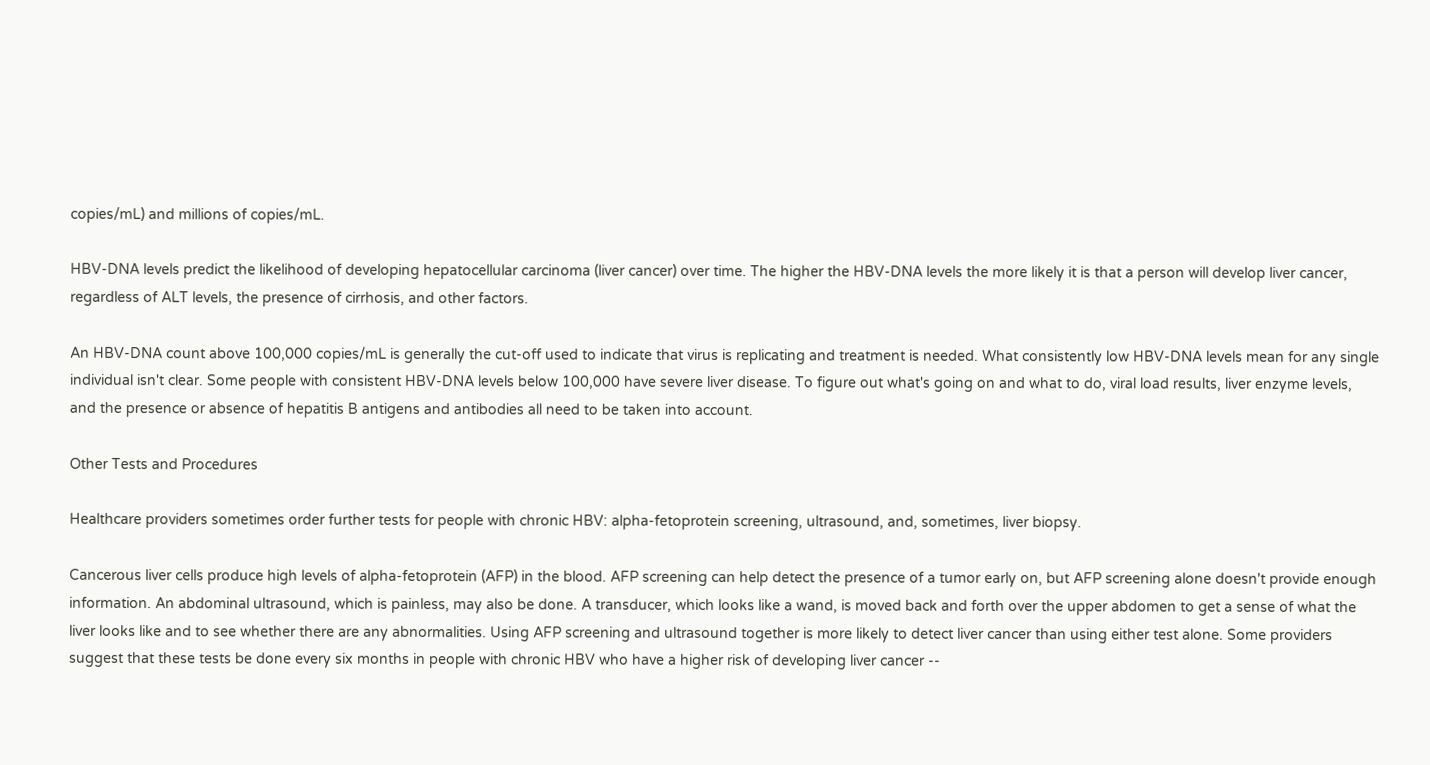copies/mL) and millions of copies/mL.

HBV-DNA levels predict the likelihood of developing hepatocellular carcinoma (liver cancer) over time. The higher the HBV-DNA levels the more likely it is that a person will develop liver cancer, regardless of ALT levels, the presence of cirrhosis, and other factors.

An HBV-DNA count above 100,000 copies/mL is generally the cut-off used to indicate that virus is replicating and treatment is needed. What consistently low HBV-DNA levels mean for any single individual isn't clear. Some people with consistent HBV-DNA levels below 100,000 have severe liver disease. To figure out what's going on and what to do, viral load results, liver enzyme levels, and the presence or absence of hepatitis B antigens and antibodies all need to be taken into account.

Other Tests and Procedures

Healthcare providers sometimes order further tests for people with chronic HBV: alpha-fetoprotein screening, ultrasound, and, sometimes, liver biopsy.

Cancerous liver cells produce high levels of alpha-fetoprotein (AFP) in the blood. AFP screening can help detect the presence of a tumor early on, but AFP screening alone doesn't provide enough information. An abdominal ultrasound, which is painless, may also be done. A transducer, which looks like a wand, is moved back and forth over the upper abdomen to get a sense of what the liver looks like and to see whether there are any abnormalities. Using AFP screening and ultrasound together is more likely to detect liver cancer than using either test alone. Some providers suggest that these tests be done every six months in people with chronic HBV who have a higher risk of developing liver cancer --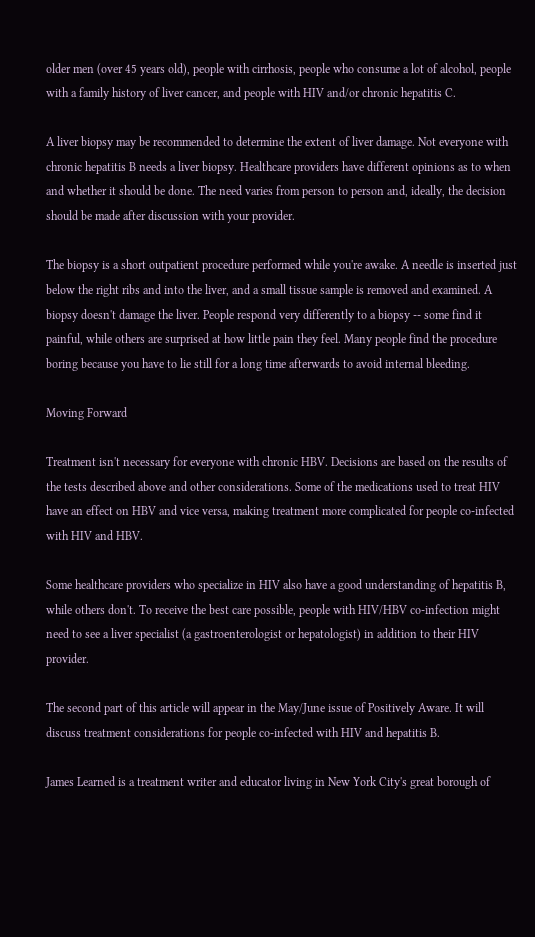older men (over 45 years old), people with cirrhosis, people who consume a lot of alcohol, people with a family history of liver cancer, and people with HIV and/or chronic hepatitis C.

A liver biopsy may be recommended to determine the extent of liver damage. Not everyone with chronic hepatitis B needs a liver biopsy. Healthcare providers have different opinions as to when and whether it should be done. The need varies from person to person and, ideally, the decision should be made after discussion with your provider.

The biopsy is a short outpatient procedure performed while you're awake. A needle is inserted just below the right ribs and into the liver, and a small tissue sample is removed and examined. A biopsy doesn't damage the liver. People respond very differently to a biopsy -- some find it painful, while others are surprised at how little pain they feel. Many people find the procedure boring because you have to lie still for a long time afterwards to avoid internal bleeding.

Moving Forward

Treatment isn't necessary for everyone with chronic HBV. Decisions are based on the results of the tests described above and other considerations. Some of the medications used to treat HIV have an effect on HBV and vice versa, making treatment more complicated for people co-infected with HIV and HBV.

Some healthcare providers who specialize in HIV also have a good understanding of hepatitis B, while others don't. To receive the best care possible, people with HIV/HBV co-infection might need to see a liver specialist (a gastroenterologist or hepatologist) in addition to their HIV provider.

The second part of this article will appear in the May/June issue of Positively Aware. It will discuss treatment considerations for people co-infected with HIV and hepatitis B.

James Learned is a treatment writer and educator living in New York City's great borough of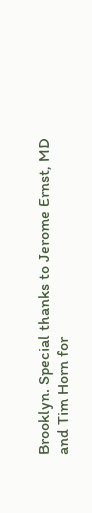Brooklyn. Special thanks to Jerome Ernst, MD and Tim Horn for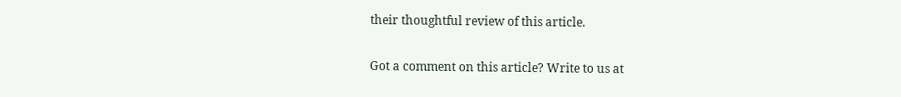their thoughtful review of this article.

Got a comment on this article? Write to us at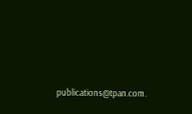publications@tpan.com.